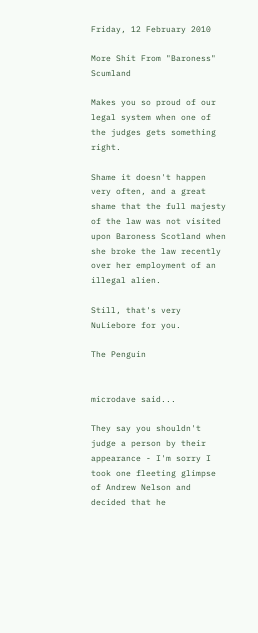Friday, 12 February 2010

More Shit From "Baroness" Scumland

Makes you so proud of our legal system when one of the judges gets something right.

Shame it doesn't happen very often, and a great shame that the full majesty of the law was not visited upon Baroness Scotland when she broke the law recently over her employment of an illegal alien.

Still, that's very NuLiebore for you.

The Penguin


microdave said...

They say you shouldn't judge a person by their appearance - I'm sorry I took one fleeting glimpse of Andrew Nelson and decided that he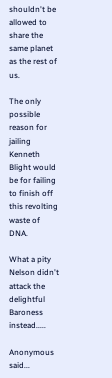shouldn't be allowed to share the same planet as the rest of us.

The only possible reason for jailing Kenneth Blight would be for failing to finish off this revolting waste of DNA.

What a pity Nelson didn't attack the delightful Baroness instead.....

Anonymous said...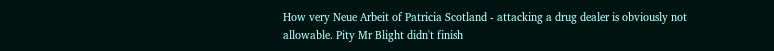How very Neue Arbeit of Patricia Scotland - attacking a drug dealer is obviously not allowable. Pity Mr Blight didn't finish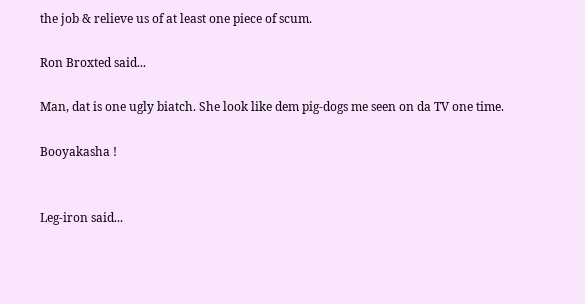the job & relieve us of at least one piece of scum.

Ron Broxted said...

Man, dat is one ugly biatch. She look like dem pig-dogs me seen on da TV one time.

Booyakasha !


Leg-iron said...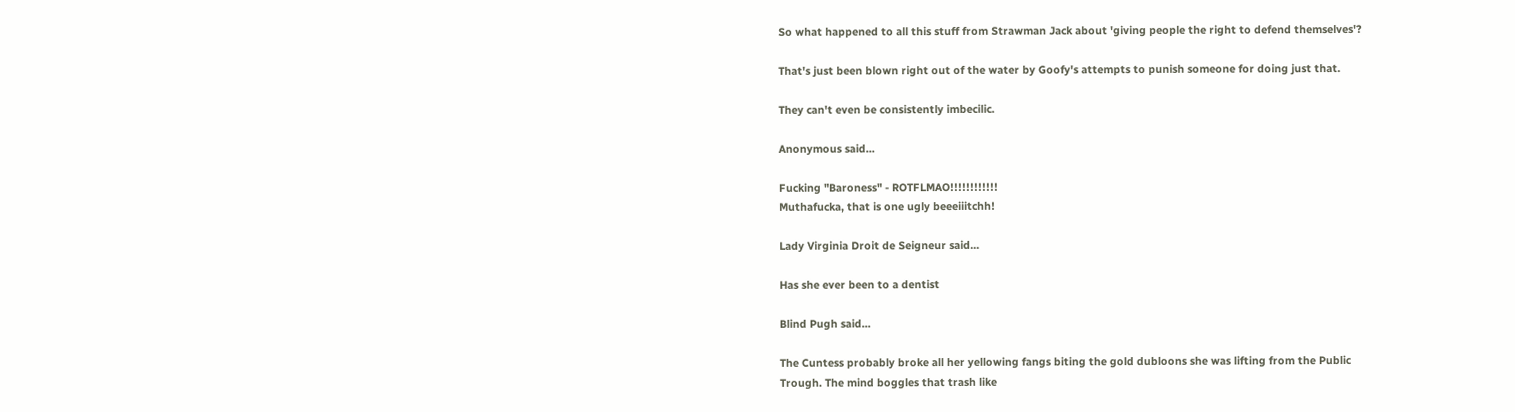So what happened to all this stuff from Strawman Jack about 'giving people the right to defend themselves'?

That's just been blown right out of the water by Goofy's attempts to punish someone for doing just that.

They can't even be consistently imbecilic.

Anonymous said...

Fucking "Baroness" - ROTFLMAO!!!!!!!!!!!!
Muthafucka, that is one ugly beeeiiitchh!

Lady Virginia Droit de Seigneur said...

Has she ever been to a dentist

Blind Pugh said...

The Cuntess probably broke all her yellowing fangs biting the gold dubloons she was lifting from the Public Trough. The mind boggles that trash like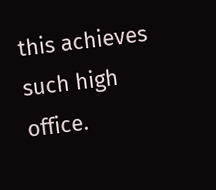this achieves such high office.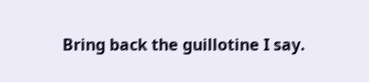Bring back the guillotine I say.